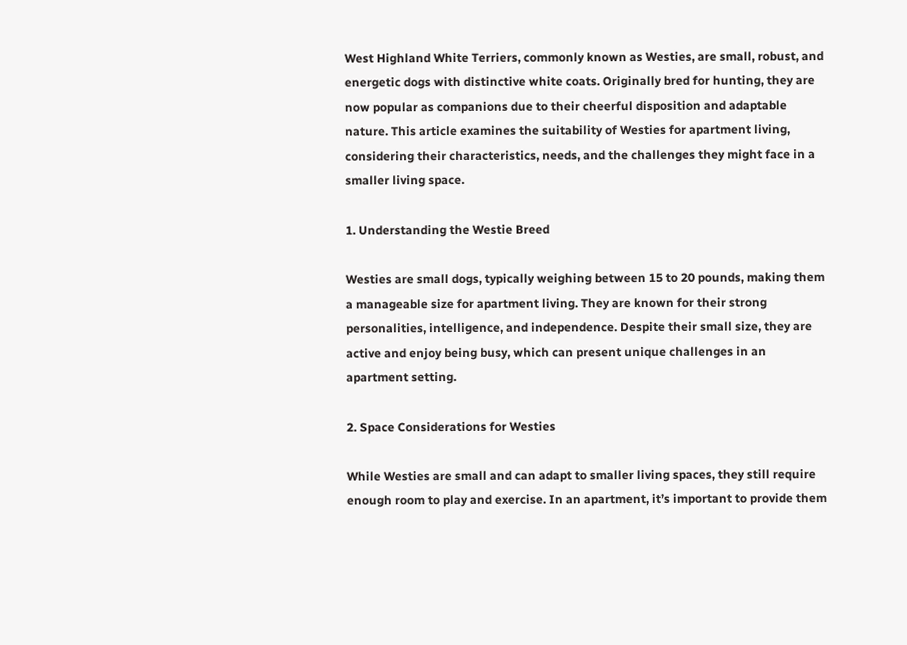West Highland White Terriers, commonly known as Westies, are small, robust, and energetic dogs with distinctive white coats. Originally bred for hunting, they are now popular as companions due to their cheerful disposition and adaptable nature. This article examines the suitability of Westies for apartment living, considering their characteristics, needs, and the challenges they might face in a smaller living space.

1. Understanding the Westie Breed

Westies are small dogs, typically weighing between 15 to 20 pounds, making them a manageable size for apartment living. They are known for their strong personalities, intelligence, and independence. Despite their small size, they are active and enjoy being busy, which can present unique challenges in an apartment setting.

2. Space Considerations for Westies

While Westies are small and can adapt to smaller living spaces, they still require enough room to play and exercise. In an apartment, it’s important to provide them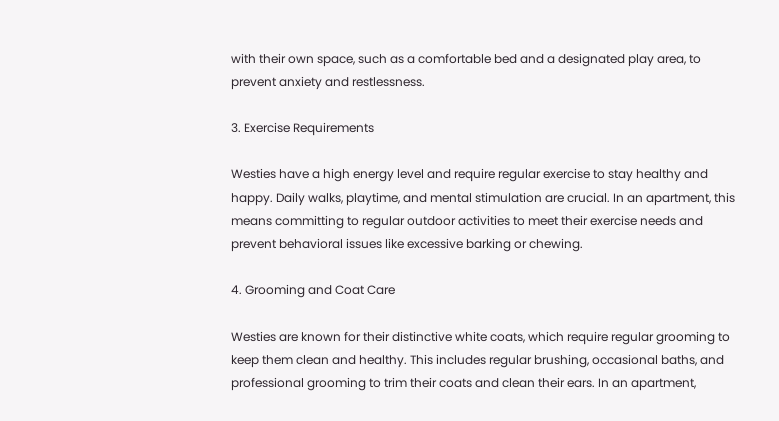with their own space, such as a comfortable bed and a designated play area, to prevent anxiety and restlessness.

3. Exercise Requirements

Westies have a high energy level and require regular exercise to stay healthy and happy. Daily walks, playtime, and mental stimulation are crucial. In an apartment, this means committing to regular outdoor activities to meet their exercise needs and prevent behavioral issues like excessive barking or chewing.

4. Grooming and Coat Care

Westies are known for their distinctive white coats, which require regular grooming to keep them clean and healthy. This includes regular brushing, occasional baths, and professional grooming to trim their coats and clean their ears. In an apartment,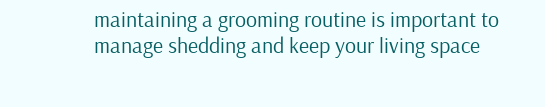maintaining a grooming routine is important to manage shedding and keep your living space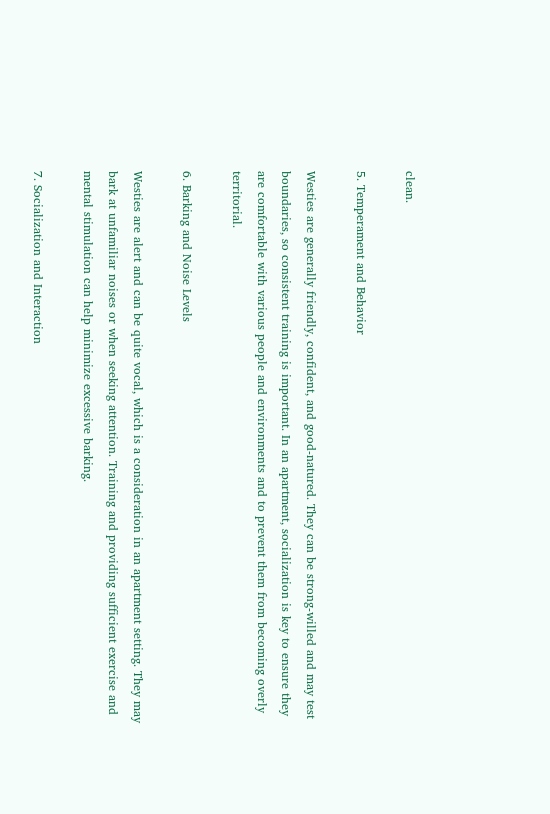clean.

5. Temperament and Behavior

Westies are generally friendly, confident, and good-natured. They can be strong-willed and may test boundaries, so consistent training is important. In an apartment, socialization is key to ensure they are comfortable with various people and environments and to prevent them from becoming overly territorial.

6. Barking and Noise Levels

Westies are alert and can be quite vocal, which is a consideration in an apartment setting. They may bark at unfamiliar noises or when seeking attention. Training and providing sufficient exercise and mental stimulation can help minimize excessive barking.

7. Socialization and Interaction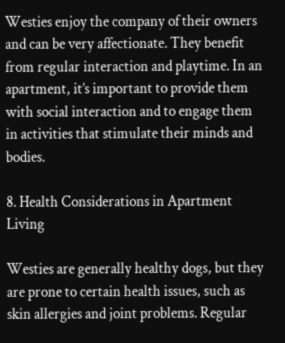Westies enjoy the company of their owners and can be very affectionate. They benefit from regular interaction and playtime. In an apartment, it’s important to provide them with social interaction and to engage them in activities that stimulate their minds and bodies.

8. Health Considerations in Apartment Living

Westies are generally healthy dogs, but they are prone to certain health issues, such as skin allergies and joint problems. Regular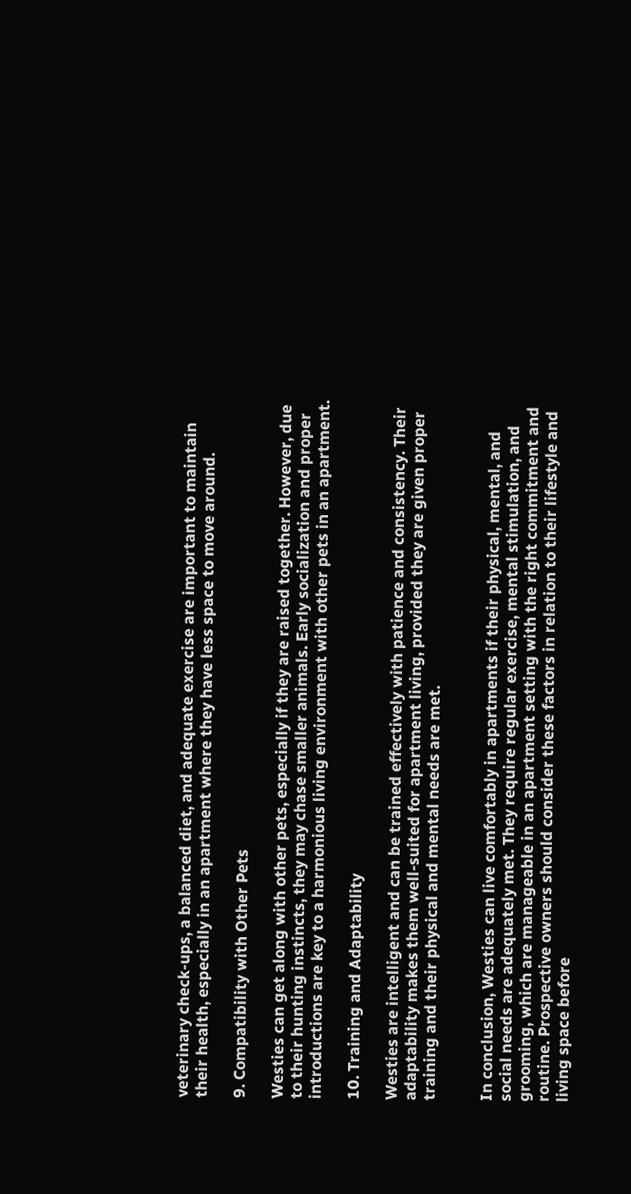veterinary check-ups, a balanced diet, and adequate exercise are important to maintain their health, especially in an apartment where they have less space to move around.

9. Compatibility with Other Pets

Westies can get along with other pets, especially if they are raised together. However, due to their hunting instincts, they may chase smaller animals. Early socialization and proper introductions are key to a harmonious living environment with other pets in an apartment.

10. Training and Adaptability

Westies are intelligent and can be trained effectively with patience and consistency. Their adaptability makes them well-suited for apartment living, provided they are given proper training and their physical and mental needs are met.


In conclusion, Westies can live comfortably in apartments if their physical, mental, and social needs are adequately met. They require regular exercise, mental stimulation, and grooming, which are manageable in an apartment setting with the right commitment and routine. Prospective owners should consider these factors in relation to their lifestyle and living space before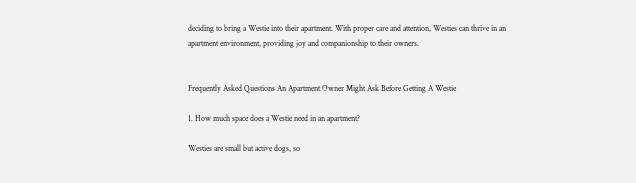deciding to bring a Westie into their apartment. With proper care and attention, Westies can thrive in an apartment environment, providing joy and companionship to their owners.


Frequently Asked Questions An Apartment Owner Might Ask Before Getting A Westie

1. How much space does a Westie need in an apartment?

Westies are small but active dogs, so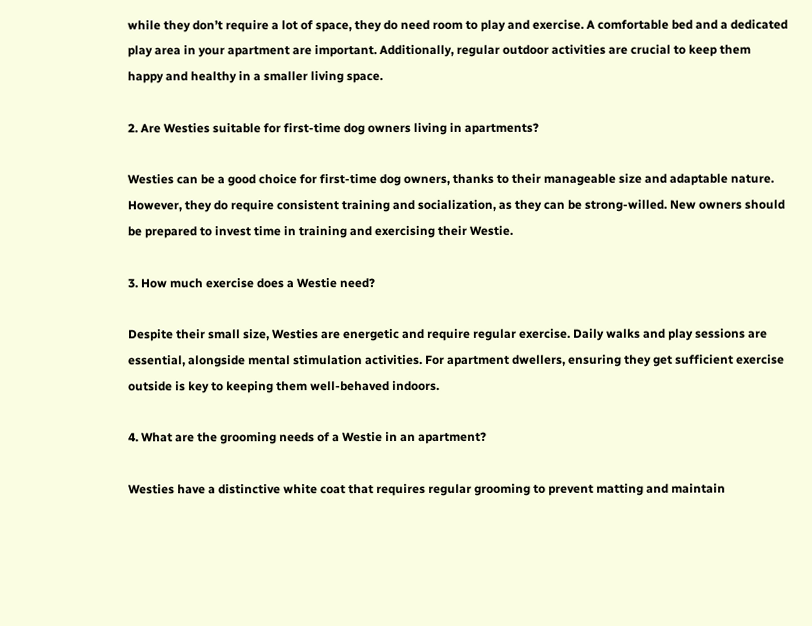while they don’t require a lot of space, they do need room to play and exercise. A comfortable bed and a dedicated play area in your apartment are important. Additionally, regular outdoor activities are crucial to keep them happy and healthy in a smaller living space.

2. Are Westies suitable for first-time dog owners living in apartments?

Westies can be a good choice for first-time dog owners, thanks to their manageable size and adaptable nature. However, they do require consistent training and socialization, as they can be strong-willed. New owners should be prepared to invest time in training and exercising their Westie.

3. How much exercise does a Westie need?

Despite their small size, Westies are energetic and require regular exercise. Daily walks and play sessions are essential, alongside mental stimulation activities. For apartment dwellers, ensuring they get sufficient exercise outside is key to keeping them well-behaved indoors.

4. What are the grooming needs of a Westie in an apartment?

Westies have a distinctive white coat that requires regular grooming to prevent matting and maintain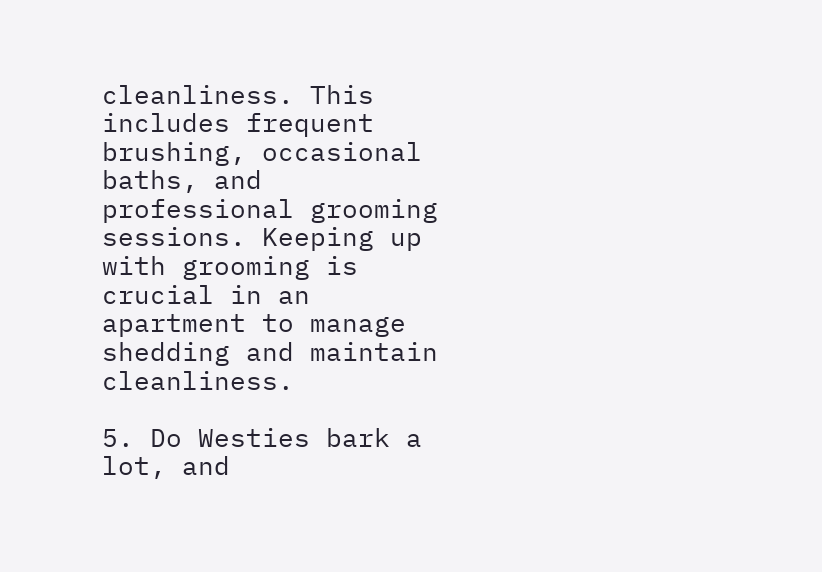cleanliness. This includes frequent brushing, occasional baths, and professional grooming sessions. Keeping up with grooming is crucial in an apartment to manage shedding and maintain cleanliness.

5. Do Westies bark a lot, and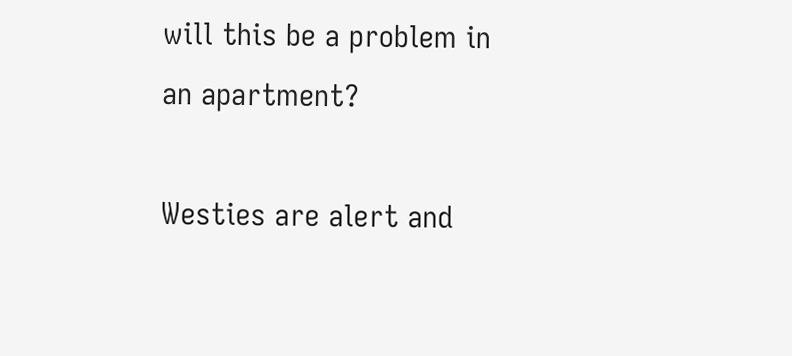will this be a problem in an apartment?

Westies are alert and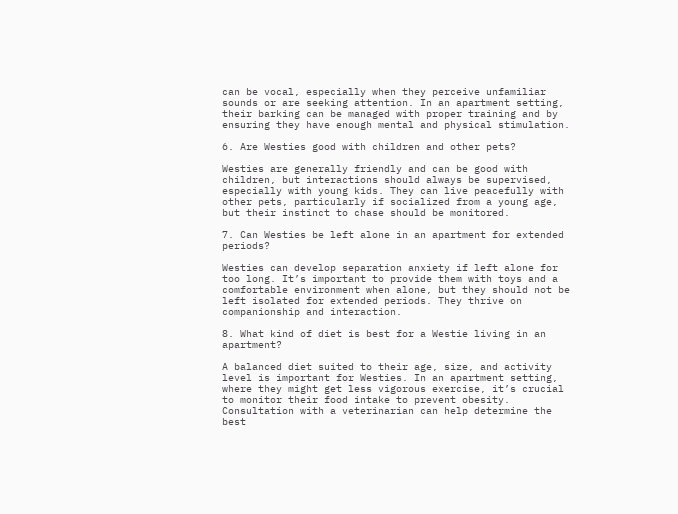can be vocal, especially when they perceive unfamiliar sounds or are seeking attention. In an apartment setting, their barking can be managed with proper training and by ensuring they have enough mental and physical stimulation.

6. Are Westies good with children and other pets?

Westies are generally friendly and can be good with children, but interactions should always be supervised, especially with young kids. They can live peacefully with other pets, particularly if socialized from a young age, but their instinct to chase should be monitored.

7. Can Westies be left alone in an apartment for extended periods?

Westies can develop separation anxiety if left alone for too long. It’s important to provide them with toys and a comfortable environment when alone, but they should not be left isolated for extended periods. They thrive on companionship and interaction.

8. What kind of diet is best for a Westie living in an apartment?

A balanced diet suited to their age, size, and activity level is important for Westies. In an apartment setting, where they might get less vigorous exercise, it’s crucial to monitor their food intake to prevent obesity. Consultation with a veterinarian can help determine the best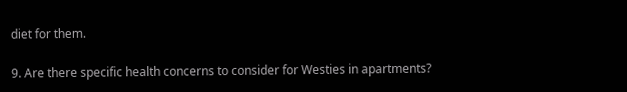diet for them.

9. Are there specific health concerns to consider for Westies in apartments?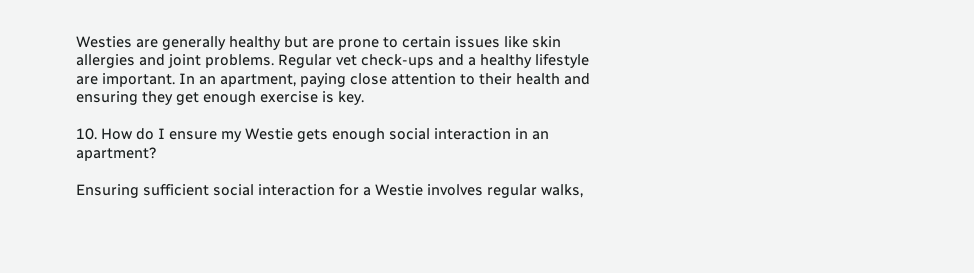Westies are generally healthy but are prone to certain issues like skin allergies and joint problems. Regular vet check-ups and a healthy lifestyle are important. In an apartment, paying close attention to their health and ensuring they get enough exercise is key.

10. How do I ensure my Westie gets enough social interaction in an apartment?

Ensuring sufficient social interaction for a Westie involves regular walks,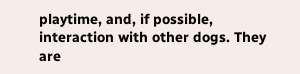playtime, and, if possible, interaction with other dogs. They are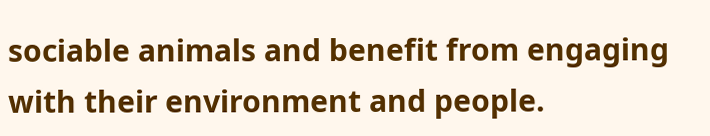sociable animals and benefit from engaging with their environment and people.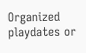Organized playdates or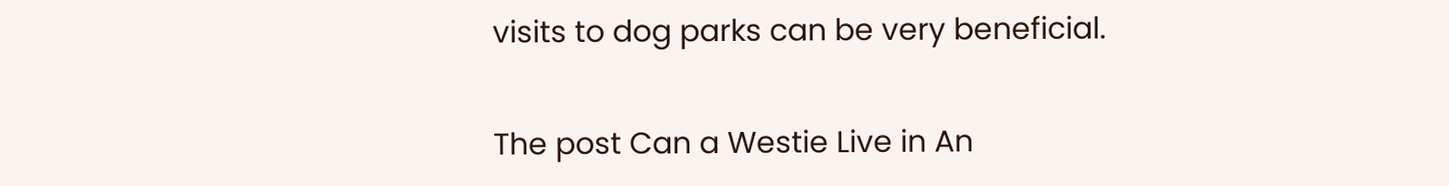visits to dog parks can be very beneficial.

The post Can a Westie Live in An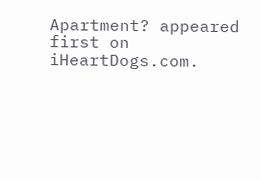Apartment? appeared first on iHeartDogs.com.